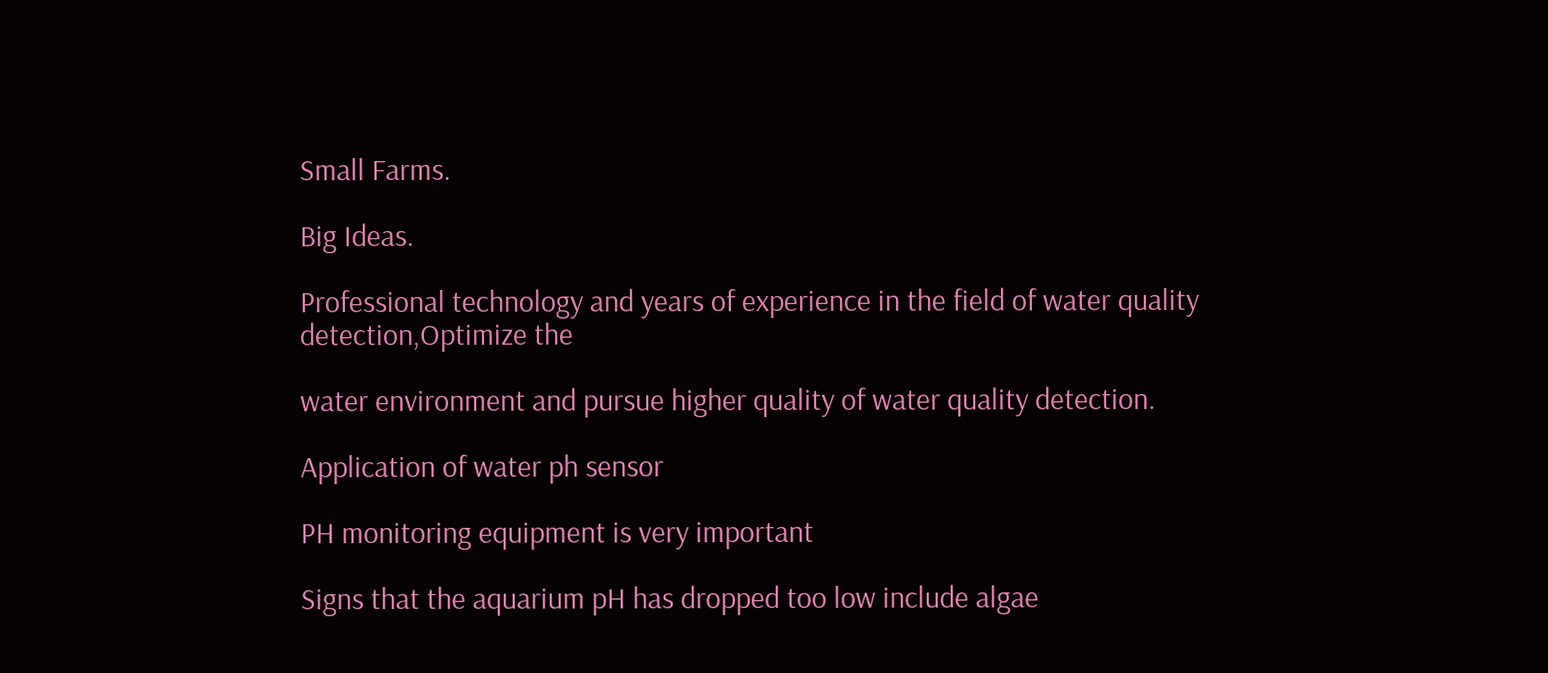Small Farms.

Big Ideas.

Professional technology and years of experience in the field of water quality detection,Optimize the

water environment and pursue higher quality of water quality detection.

Application of water ph sensor

PH monitoring equipment is very important

Signs that the aquarium pH has dropped too low include algae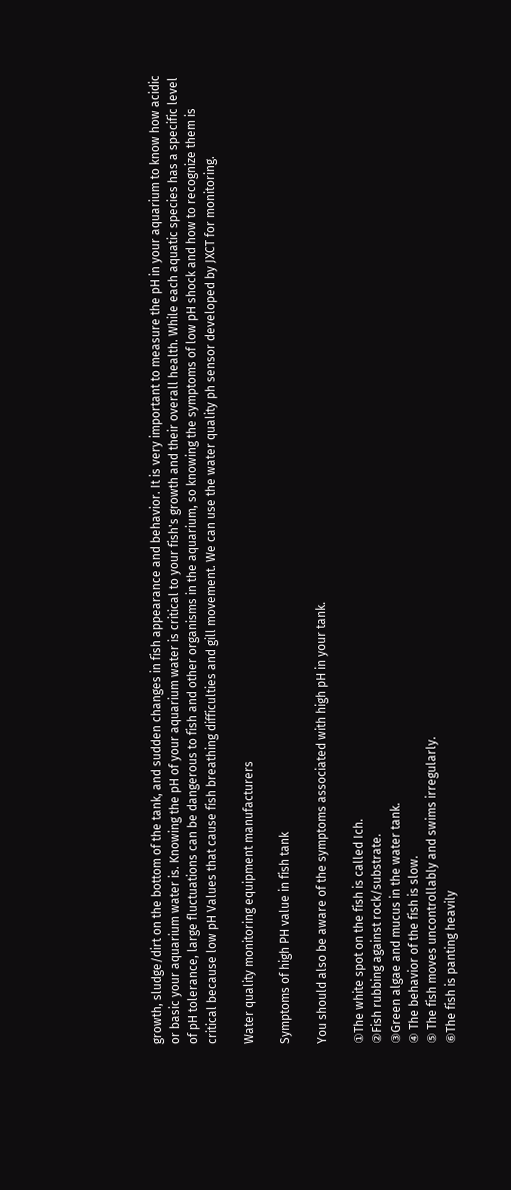growth, sludge/dirt on the bottom of the tank, and sudden changes in fish appearance and behavior. It is very important to measure the pH in your aquarium to know how acidic or basic your aquarium water is. Knowing the pH of your aquarium water is critical to your fish's growth and their overall health. While each aquatic species has a specific level of pH tolerance, large fluctuations can be dangerous to fish and other organisms in the aquarium, so knowing the symptoms of low pH shock and how to recognize them is critical because low pH Values that cause fish breathing difficulties and gill movement. We can use the water quality ph sensor developed by JXCT for monitoring.

Water quality monitoring equipment manufacturers

Symptoms of high PH value in fish tank

You should also be aware of the symptoms associated with high pH in your tank.

①The white spot on the fish is called Ich.
②Fish rubbing against rock/substrate.
③Green algae and mucus in the water tank.
④ The behavior of the fish is slow.
⑤ The fish moves uncontrollably and swims irregularly.
⑥The fish is panting heavily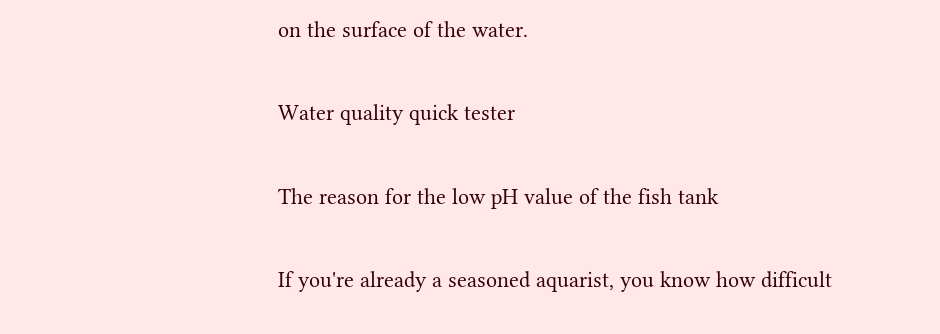on the surface of the water.

Water quality quick tester

The reason for the low pH value of the fish tank

If you're already a seasoned aquarist, you know how difficult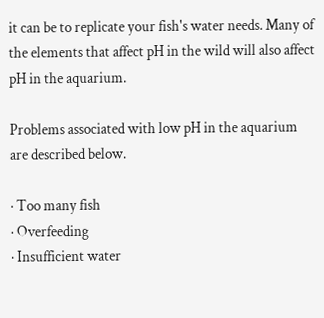it can be to replicate your fish's water needs. Many of the elements that affect pH in the wild will also affect pH in the aquarium.

Problems associated with low pH in the aquarium are described below.

· Too many fish
· Overfeeding
· Insufficient water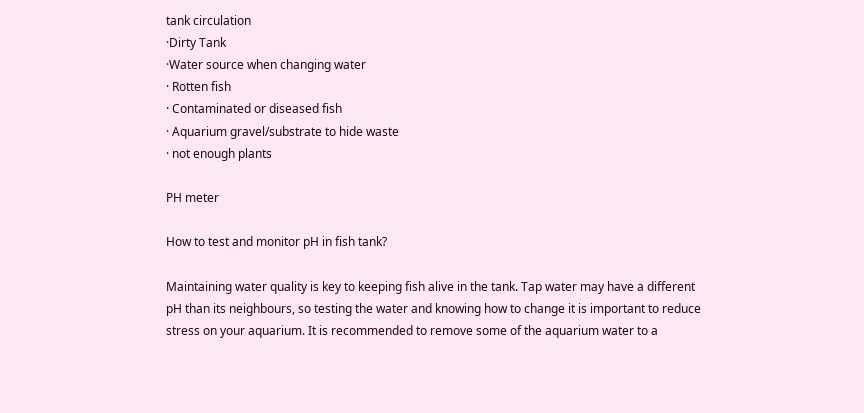tank circulation
·Dirty Tank
·Water source when changing water
· Rotten fish
· Contaminated or diseased fish
· Aquarium gravel/substrate to hide waste
· not enough plants

PH meter

How to test and monitor pH in fish tank?

Maintaining water quality is key to keeping fish alive in the tank. Tap water may have a different pH than its neighbours, so testing the water and knowing how to change it is important to reduce stress on your aquarium. It is recommended to remove some of the aquarium water to a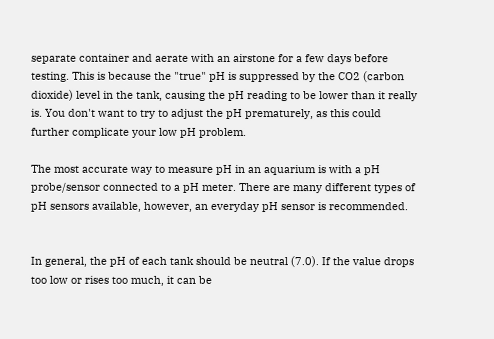separate container and aerate with an airstone for a few days before testing. This is because the "true" pH is suppressed by the CO2 (carbon dioxide) level in the tank, causing the pH reading to be lower than it really is. You don't want to try to adjust the pH prematurely, as this could further complicate your low pH problem.

The most accurate way to measure pH in an aquarium is with a pH probe/sensor connected to a pH meter. There are many different types of pH sensors available, however, an everyday pH sensor is recommended.


In general, the pH of each tank should be neutral (7.0). If the value drops too low or rises too much, it can be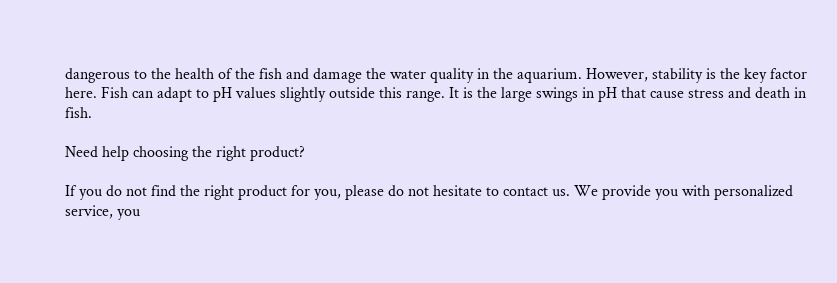dangerous to the health of the fish and damage the water quality in the aquarium. However, stability is the key factor here. Fish can adapt to pH values slightly outside this range. It is the large swings in pH that cause stress and death in fish.

Need help choosing the right product?

If you do not find the right product for you, please do not hesitate to contact us. We provide you with personalized service, you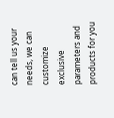can tell us your needs, we can customize exclusive parameters and products for you